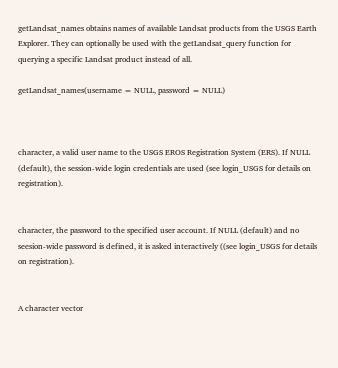getLandsat_names obtains names of available Landsat products from the USGS Earth Explorer. They can optionally be used with the getLandsat_query function for querying a specific Landsat product instead of all.

getLandsat_names(username = NULL, password = NULL)



character, a valid user name to the USGS EROS Registration System (ERS). If NULL (default), the session-wide login credentials are used (see login_USGS for details on registration).


character, the password to the specified user account. If NULL (default) and no seesion-wide password is defined, it is asked interactively ((see login_USGS for details on registration).


A character vector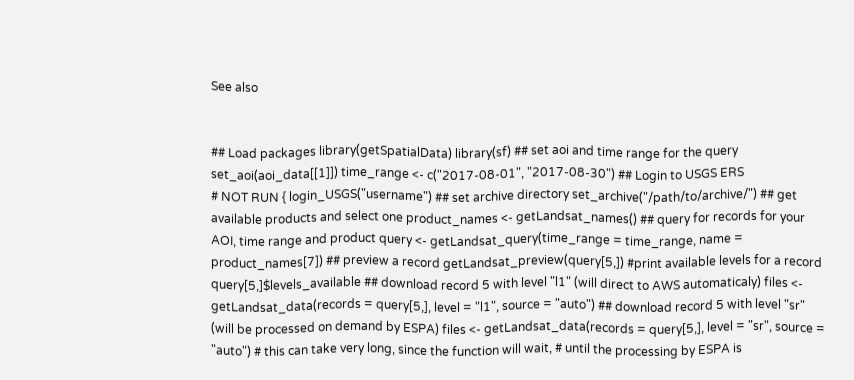See also


## Load packages library(getSpatialData) library(sf) ## set aoi and time range for the query set_aoi(aoi_data[[1]]) time_range <- c("2017-08-01", "2017-08-30") ## Login to USGS ERS
# NOT RUN { login_USGS("username") ## set archive directory set_archive("/path/to/archive/") ## get available products and select one product_names <- getLandsat_names() ## query for records for your AOI, time range and product query <- getLandsat_query(time_range = time_range, name = product_names[7]) ## preview a record getLandsat_preview(query[5,]) #print available levels for a record query[5,]$levels_available ## download record 5 with level "l1" (will direct to AWS automaticaly) files <- getLandsat_data(records = query[5,], level = "l1", source = "auto") ## download record 5 with level "sr" (will be processed on demand by ESPA) files <- getLandsat_data(records = query[5,], level = "sr", source = "auto") # this can take very long, since the function will wait, # until the processing by ESPA is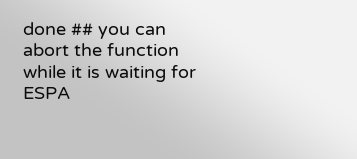done ## you can abort the function while it is waiting for ESPA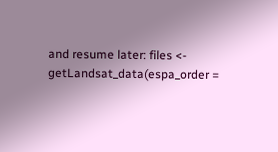and resume later: files <- getLandsat_data(espa_order =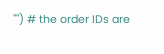"") # the order IDs are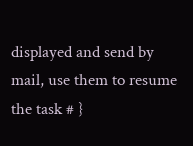displayed and send by mail, use them to resume the task # }